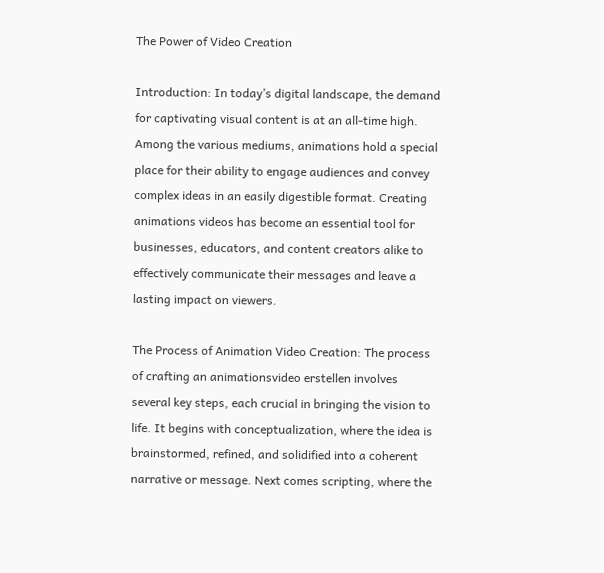The Power of Video Creation

Introduction: In today’s digital landscape, the demand for captivating visual content is at an all-time high. Among the various mediums, animations hold a special place for their ability to engage audiences and convey complex ideas in an easily digestible format. Creating animations videos has become an essential tool for businesses, educators, and content creators alike to effectively communicate their messages and leave a lasting impact on viewers.

The Process of Animation Video Creation: The process of crafting an animationsvideo erstellen involves several key steps, each crucial in bringing the vision to life. It begins with conceptualization, where the idea is brainstormed, refined, and solidified into a coherent narrative or message. Next comes scripting, where the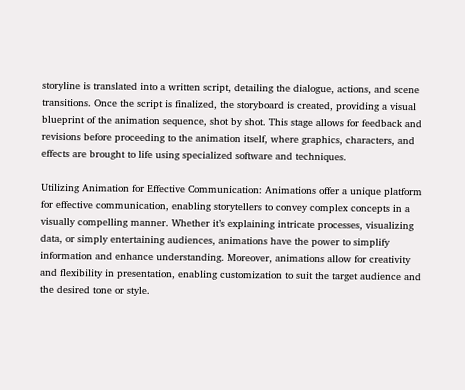storyline is translated into a written script, detailing the dialogue, actions, and scene transitions. Once the script is finalized, the storyboard is created, providing a visual blueprint of the animation sequence, shot by shot. This stage allows for feedback and revisions before proceeding to the animation itself, where graphics, characters, and effects are brought to life using specialized software and techniques.

Utilizing Animation for Effective Communication: Animations offer a unique platform for effective communication, enabling storytellers to convey complex concepts in a visually compelling manner. Whether it’s explaining intricate processes, visualizing data, or simply entertaining audiences, animations have the power to simplify information and enhance understanding. Moreover, animations allow for creativity and flexibility in presentation, enabling customization to suit the target audience and the desired tone or style.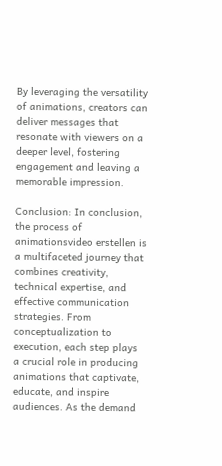By leveraging the versatility of animations, creators can deliver messages that resonate with viewers on a deeper level, fostering engagement and leaving a memorable impression.

Conclusion: In conclusion, the process of animationsvideo erstellen is a multifaceted journey that combines creativity, technical expertise, and effective communication strategies. From conceptualization to execution, each step plays a crucial role in producing animations that captivate, educate, and inspire audiences. As the demand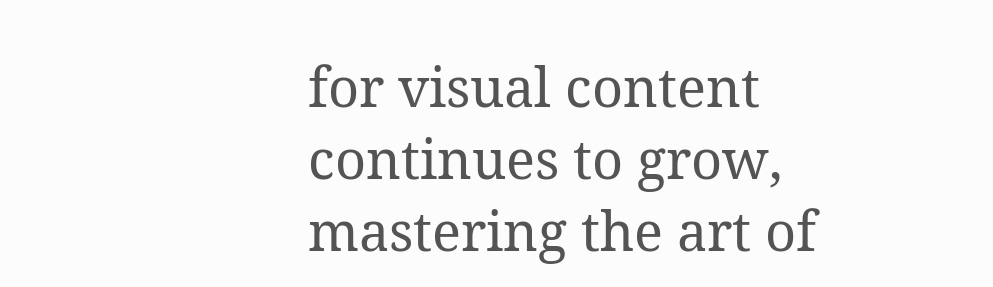for visual content continues to grow, mastering the art of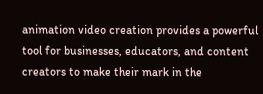animation video creation provides a powerful tool for businesses, educators, and content creators to make their mark in the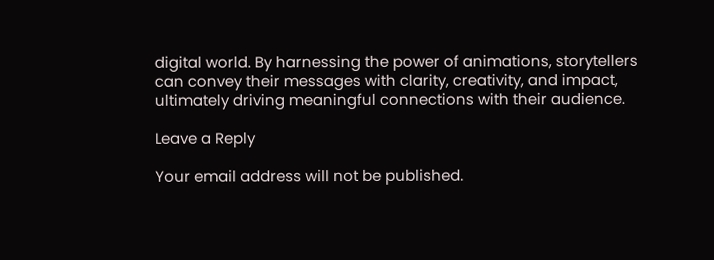digital world. By harnessing the power of animations, storytellers can convey their messages with clarity, creativity, and impact, ultimately driving meaningful connections with their audience.

Leave a Reply

Your email address will not be published.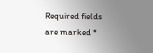Required fields are marked *